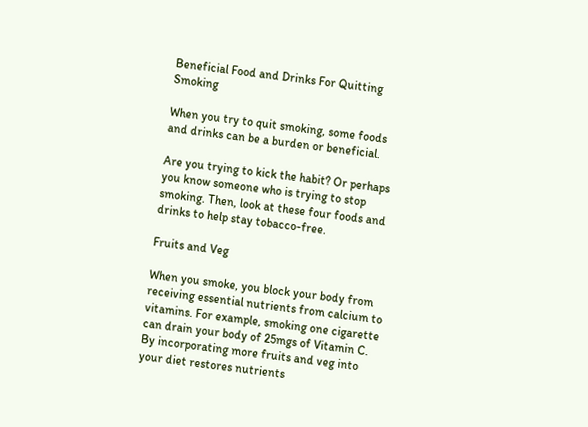Beneficial Food and Drinks For Quitting Smoking

When you try to quit smoking, some foods and drinks can be a burden or beneficial.

Are you trying to kick the habit? Or perhaps you know someone who is trying to stop smoking. Then, look at these four foods and drinks to help stay tobacco-free.

Fruits and Veg

When you smoke, you block your body from receiving essential nutrients from calcium to vitamins. For example, smoking one cigarette can drain your body of 25mgs of Vitamin C. By incorporating more fruits and veg into your diet restores nutrients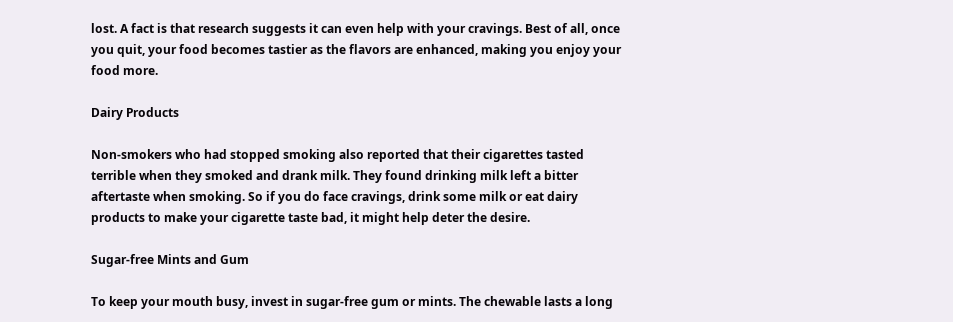lost. A fact is that research suggests it can even help with your cravings. Best of all, once you quit, your food becomes tastier as the flavors are enhanced, making you enjoy your food more.

Dairy Products

Non-smokers who had stopped smoking also reported that their cigarettes tasted terrible when they smoked and drank milk. They found drinking milk left a bitter aftertaste when smoking. So if you do face cravings, drink some milk or eat dairy products to make your cigarette taste bad, it might help deter the desire.

Sugar-free Mints and Gum

To keep your mouth busy, invest in sugar-free gum or mints. The chewable lasts a long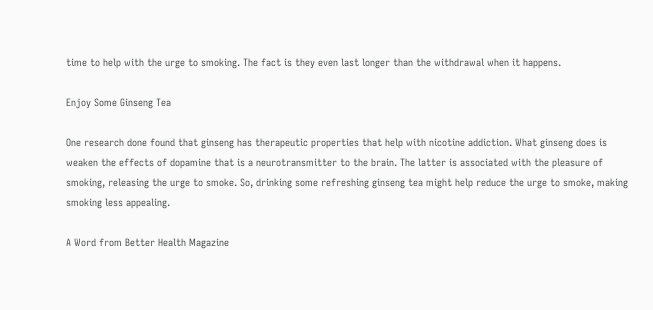time to help with the urge to smoking. The fact is they even last longer than the withdrawal when it happens.

Enjoy Some Ginseng Tea

One research done found that ginseng has therapeutic properties that help with nicotine addiction. What ginseng does is weaken the effects of dopamine that is a neurotransmitter to the brain. The latter is associated with the pleasure of smoking, releasing the urge to smoke. So, drinking some refreshing ginseng tea might help reduce the urge to smoke, making smoking less appealing.

A Word from Better Health Magazine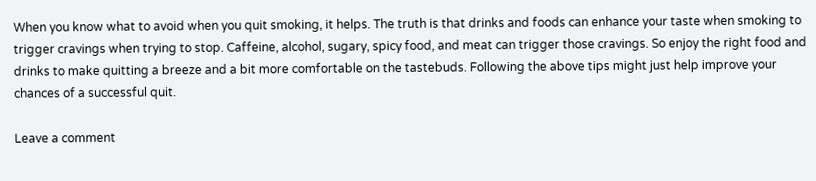When you know what to avoid when you quit smoking, it helps. The truth is that drinks and foods can enhance your taste when smoking to trigger cravings when trying to stop. Caffeine, alcohol, sugary, spicy food, and meat can trigger those cravings. So enjoy the right food and drinks to make quitting a breeze and a bit more comfortable on the tastebuds. Following the above tips might just help improve your chances of a successful quit.

Leave a comment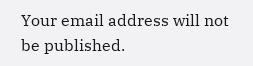Your email address will not be published.